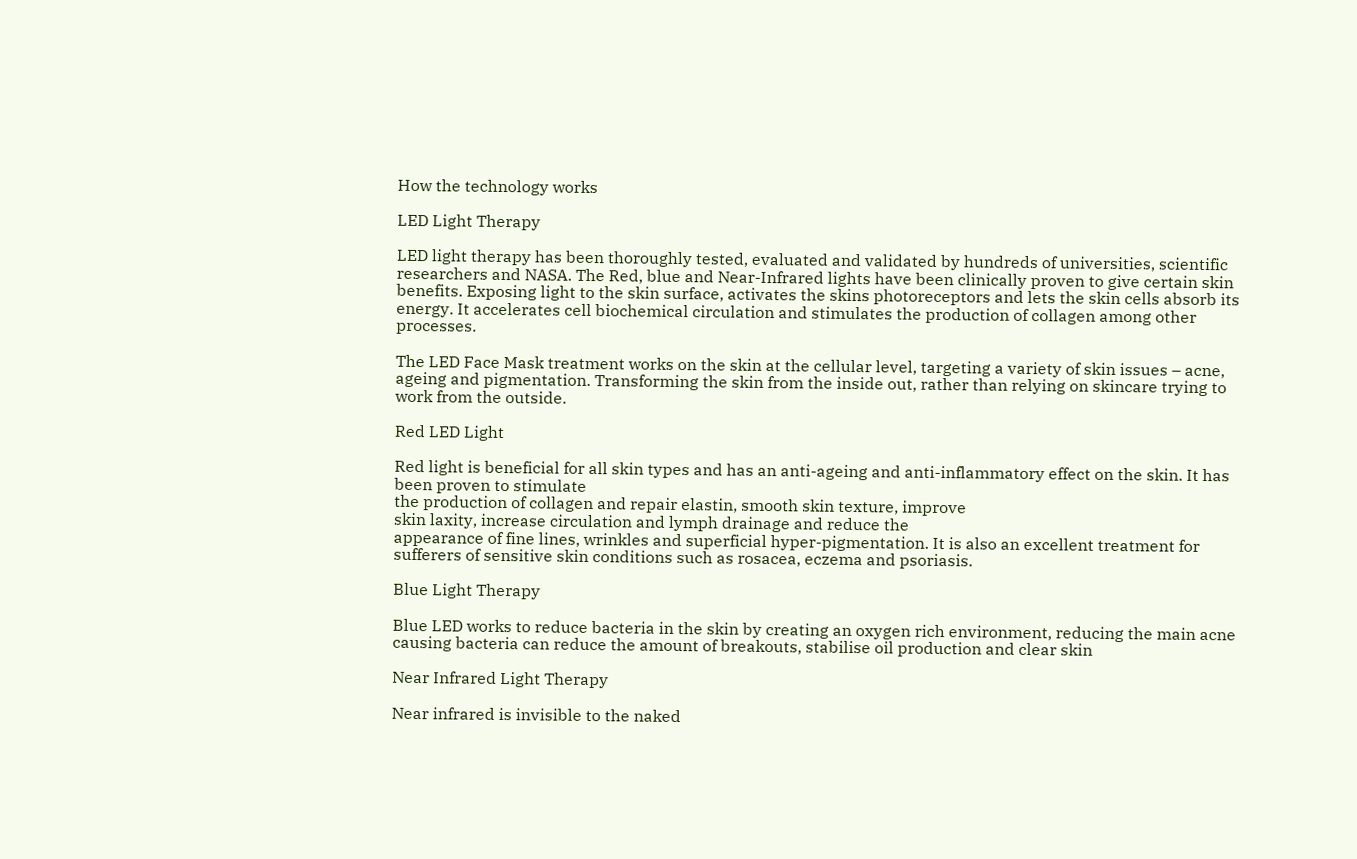How the technology works

LED Light Therapy

LED light therapy has been thoroughly tested, evaluated and validated by hundreds of universities, scientific researchers and NASA. The Red, blue and Near-Infrared lights have been clinically proven to give certain skin benefits. Exposing light to the skin surface, activates the skins photoreceptors and lets the skin cells absorb its energy. It accelerates cell biochemical circulation and stimulates the production of collagen among other processes.

The LED Face Mask treatment works on the skin at the cellular level, targeting a variety of skin issues – acne, ageing and pigmentation. Transforming the skin from the inside out, rather than relying on skincare trying to work from the outside.

Red LED Light

Red light is beneficial for all skin types and has an anti-ageing and anti-inflammatory effect on the skin. It has been proven to stimulate
the production of collagen and repair elastin, smooth skin texture, improve
skin laxity, increase circulation and lymph drainage and reduce the
appearance of fine lines, wrinkles and superficial hyper-pigmentation. It is also an excellent treatment for sufferers of sensitive skin conditions such as rosacea, eczema and psoriasis.

Blue Light Therapy

Blue LED works to reduce bacteria in the skin by creating an oxygen rich environment, reducing the main acne causing bacteria can reduce the amount of breakouts, stabilise oil production and clear skin

Near Infrared Light Therapy

Near infrared is invisible to the naked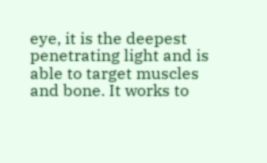eye, it is the deepest penetrating light and is able to target muscles and bone. It works to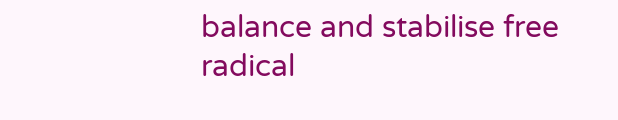balance and stabilise free radical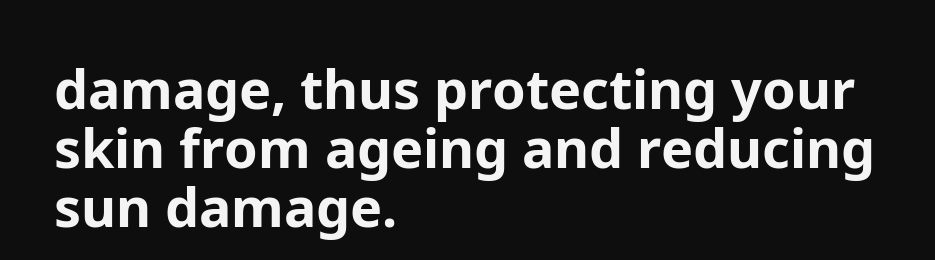damage, thus protecting your skin from ageing and reducing sun damage.